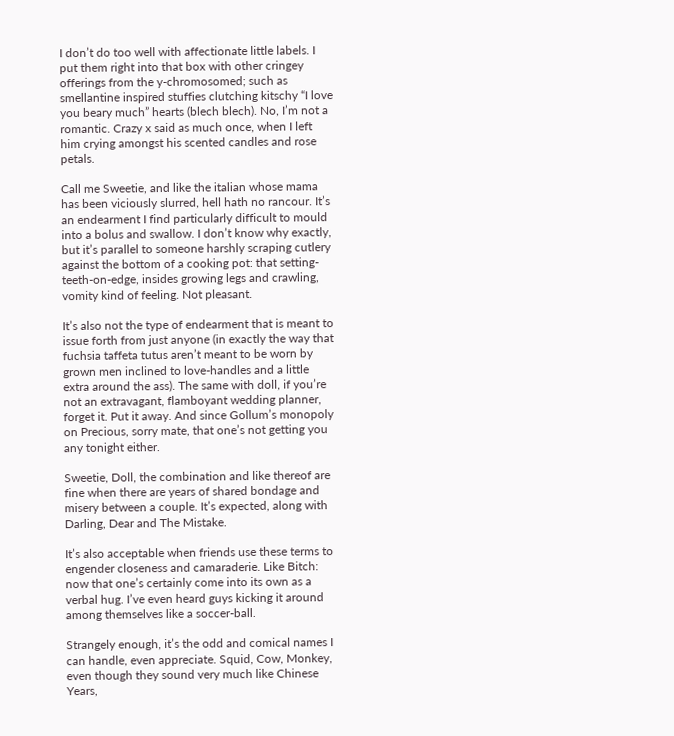I don’t do too well with affectionate little labels. I put them right into that box with other cringey offerings from the y-chromosomed; such as smellantine inspired stuffies clutching kitschy “I love you beary much” hearts (blech blech). No, I’m not a romantic. Crazy x said as much once, when I left him crying amongst his scented candles and rose petals.

Call me Sweetie, and like the italian whose mama has been viciously slurred, hell hath no rancour. It’s an endearment I find particularly difficult to mould into a bolus and swallow. I don’t know why exactly, but it’s parallel to someone harshly scraping cutlery against the bottom of a cooking pot: that setting-teeth-on-edge, insides growing legs and crawling, vomity kind of feeling. Not pleasant.

It’s also not the type of endearment that is meant to issue forth from just anyone (in exactly the way that fuchsia taffeta tutus aren’t meant to be worn by grown men inclined to love-handles and a little extra around the ass). The same with doll, if you’re not an extravagant, flamboyant wedding planner, forget it. Put it away. And since Gollum’s monopoly on Precious, sorry mate, that one’s not getting you any tonight either.

Sweetie, Doll, the combination and like thereof are fine when there are years of shared bondage and misery between a couple. It’s expected, along with Darling, Dear and The Mistake.

It’s also acceptable when friends use these terms to engender closeness and camaraderie. Like Bitch: now that one’s certainly come into its own as a verbal hug. I’ve even heard guys kicking it around among themselves like a soccer-ball.

Strangely enough, it’s the odd and comical names I can handle, even appreciate. Squid, Cow, Monkey, even though they sound very much like Chinese Years,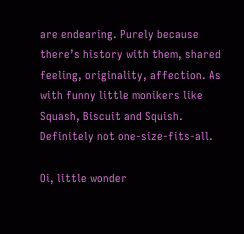are endearing. Purely because there’s history with them, shared feeling, originality, affection. As with funny little monikers like Squash, Biscuit and Squish. Definitely not one-size-fits-all.

Oi, little wonder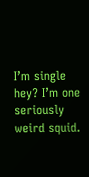I’m single hey? I’m one seriously weird squid.